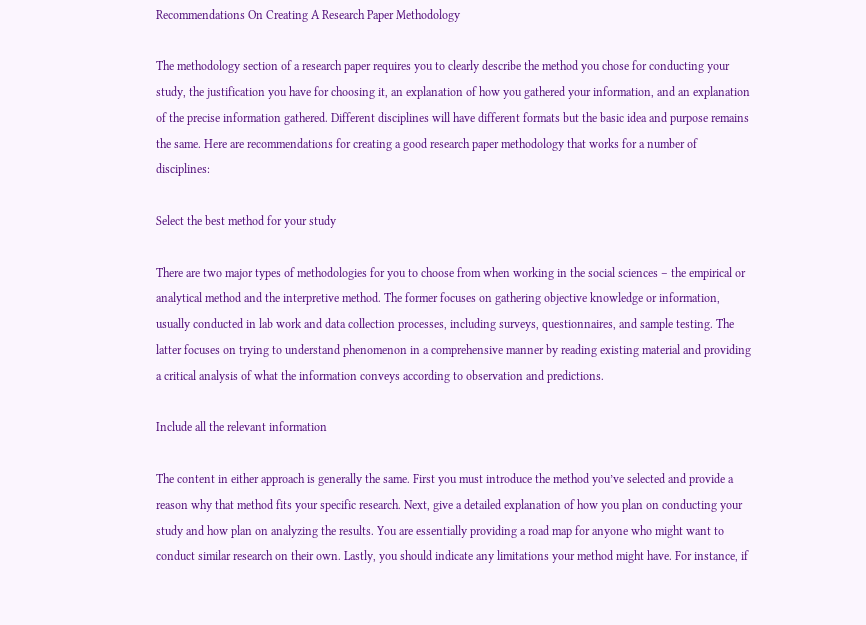Recommendations On Creating A Research Paper Methodology

The methodology section of a research paper requires you to clearly describe the method you chose for conducting your study, the justification you have for choosing it, an explanation of how you gathered your information, and an explanation of the precise information gathered. Different disciplines will have different formats but the basic idea and purpose remains the same. Here are recommendations for creating a good research paper methodology that works for a number of disciplines:

Select the best method for your study

There are two major types of methodologies for you to choose from when working in the social sciences – the empirical or analytical method and the interpretive method. The former focuses on gathering objective knowledge or information, usually conducted in lab work and data collection processes, including surveys, questionnaires, and sample testing. The latter focuses on trying to understand phenomenon in a comprehensive manner by reading existing material and providing a critical analysis of what the information conveys according to observation and predictions.

Include all the relevant information

The content in either approach is generally the same. First you must introduce the method you’ve selected and provide a reason why that method fits your specific research. Next, give a detailed explanation of how you plan on conducting your study and how plan on analyzing the results. You are essentially providing a road map for anyone who might want to conduct similar research on their own. Lastly, you should indicate any limitations your method might have. For instance, if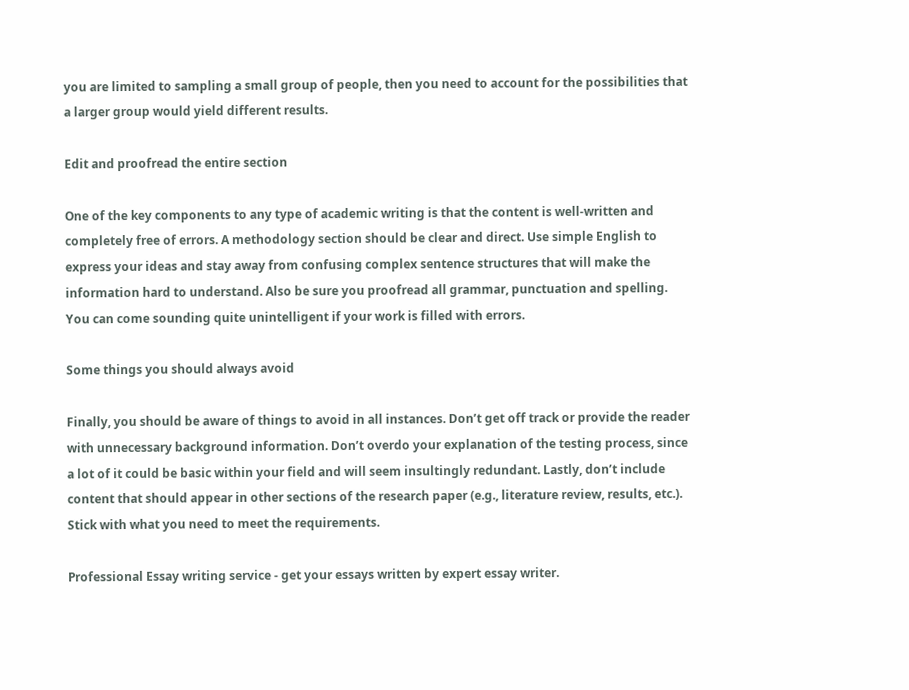you are limited to sampling a small group of people, then you need to account for the possibilities that a larger group would yield different results.

Edit and proofread the entire section

One of the key components to any type of academic writing is that the content is well-written and completely free of errors. A methodology section should be clear and direct. Use simple English to express your ideas and stay away from confusing complex sentence structures that will make the information hard to understand. Also be sure you proofread all grammar, punctuation and spelling. You can come sounding quite unintelligent if your work is filled with errors.

Some things you should always avoid

Finally, you should be aware of things to avoid in all instances. Don’t get off track or provide the reader with unnecessary background information. Don’t overdo your explanation of the testing process, since a lot of it could be basic within your field and will seem insultingly redundant. Lastly, don’t include content that should appear in other sections of the research paper (e.g., literature review, results, etc.). Stick with what you need to meet the requirements.

Professional Essay writing service - get your essays written by expert essay writer.